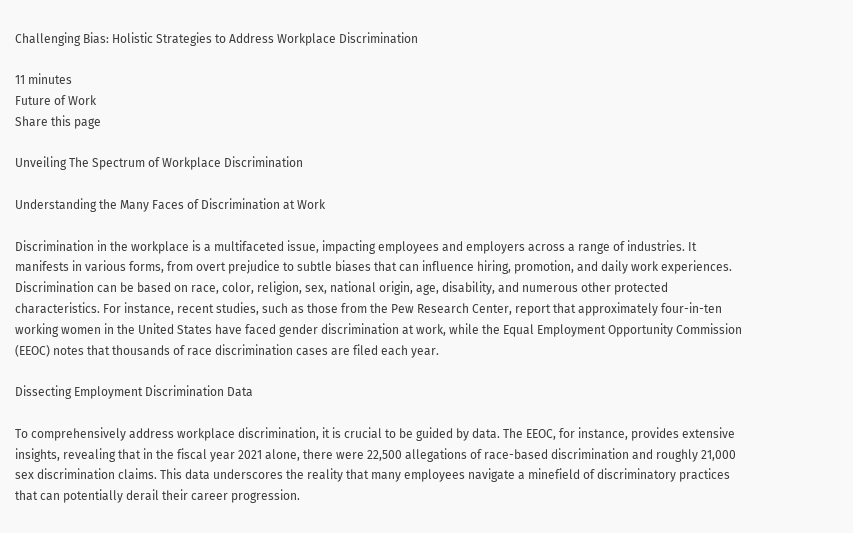Challenging Bias: Holistic Strategies to Address Workplace Discrimination

11 minutes
Future of Work
Share this page

Unveiling The Spectrum of Workplace Discrimination

Understanding the Many Faces of Discrimination at Work

Discrimination in the workplace is a multifaceted issue, impacting employees and employers across a range of industries. It manifests in various forms, from overt prejudice to subtle biases that can influence hiring, promotion, and daily work experiences. Discrimination can be based on race, color, religion, sex, national origin, age, disability, and numerous other protected characteristics. For instance, recent studies, such as those from the Pew Research Center, report that approximately four-in-ten working women in the United States have faced gender discrimination at work, while the Equal Employment Opportunity Commission (EEOC) notes that thousands of race discrimination cases are filed each year.

Dissecting Employment Discrimination Data

To comprehensively address workplace discrimination, it is crucial to be guided by data. The EEOC, for instance, provides extensive insights, revealing that in the fiscal year 2021 alone, there were 22,500 allegations of race-based discrimination and roughly 21,000 sex discrimination claims. This data underscores the reality that many employees navigate a minefield of discriminatory practices that can potentially derail their career progression.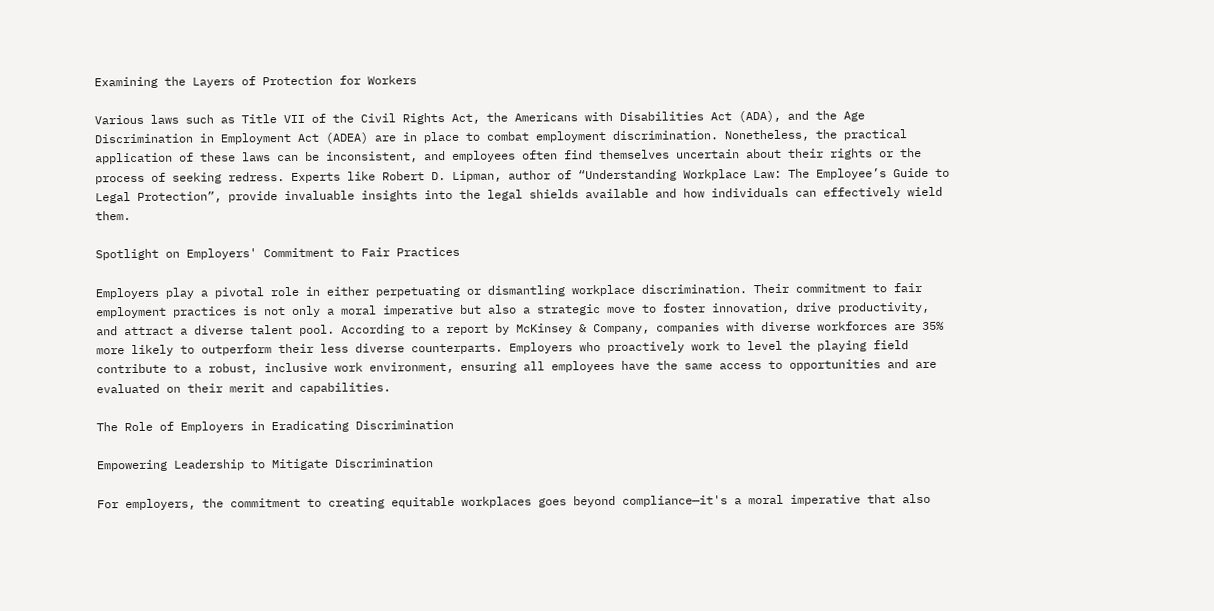Examining the Layers of Protection for Workers

Various laws such as Title VII of the Civil Rights Act, the Americans with Disabilities Act (ADA), and the Age Discrimination in Employment Act (ADEA) are in place to combat employment discrimination. Nonetheless, the practical application of these laws can be inconsistent, and employees often find themselves uncertain about their rights or the process of seeking redress. Experts like Robert D. Lipman, author of “Understanding Workplace Law: The Employee’s Guide to Legal Protection”, provide invaluable insights into the legal shields available and how individuals can effectively wield them.

Spotlight on Employers' Commitment to Fair Practices

Employers play a pivotal role in either perpetuating or dismantling workplace discrimination. Their commitment to fair employment practices is not only a moral imperative but also a strategic move to foster innovation, drive productivity, and attract a diverse talent pool. According to a report by McKinsey & Company, companies with diverse workforces are 35% more likely to outperform their less diverse counterparts. Employers who proactively work to level the playing field contribute to a robust, inclusive work environment, ensuring all employees have the same access to opportunities and are evaluated on their merit and capabilities.

The Role of Employers in Eradicating Discrimination

Empowering Leadership to Mitigate Discrimination

For employers, the commitment to creating equitable workplaces goes beyond compliance—it's a moral imperative that also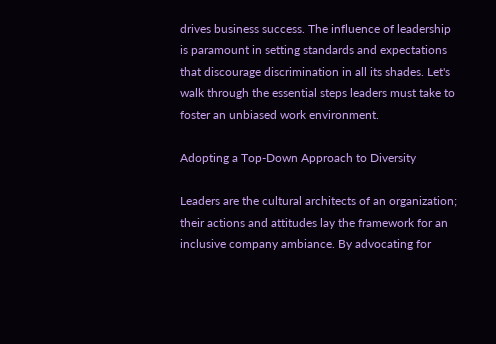drives business success. The influence of leadership is paramount in setting standards and expectations that discourage discrimination in all its shades. Let's walk through the essential steps leaders must take to foster an unbiased work environment.

Adopting a Top-Down Approach to Diversity

Leaders are the cultural architects of an organization; their actions and attitudes lay the framework for an inclusive company ambiance. By advocating for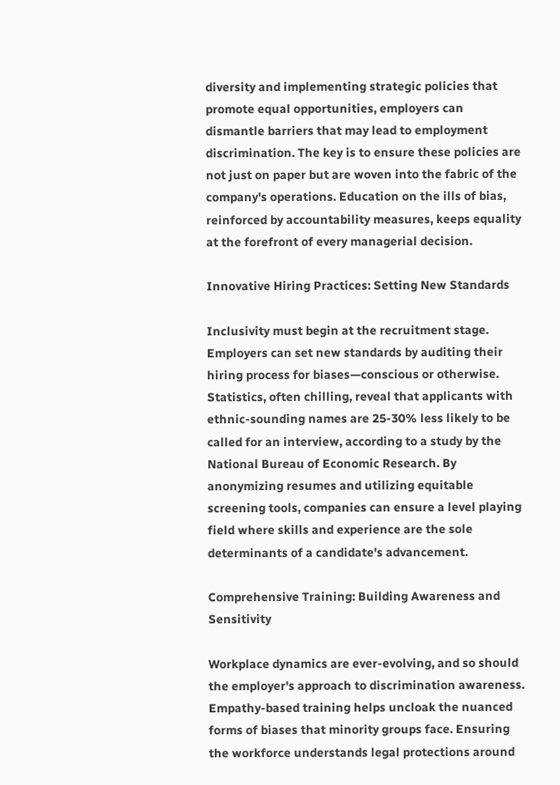diversity and implementing strategic policies that promote equal opportunities, employers can dismantle barriers that may lead to employment discrimination. The key is to ensure these policies are not just on paper but are woven into the fabric of the company's operations. Education on the ills of bias, reinforced by accountability measures, keeps equality at the forefront of every managerial decision.

Innovative Hiring Practices: Setting New Standards

Inclusivity must begin at the recruitment stage. Employers can set new standards by auditing their hiring process for biases—conscious or otherwise. Statistics, often chilling, reveal that applicants with ethnic-sounding names are 25-30% less likely to be called for an interview, according to a study by the National Bureau of Economic Research. By anonymizing resumes and utilizing equitable screening tools, companies can ensure a level playing field where skills and experience are the sole determinants of a candidate's advancement.

Comprehensive Training: Building Awareness and Sensitivity

Workplace dynamics are ever-evolving, and so should the employer's approach to discrimination awareness. Empathy-based training helps uncloak the nuanced forms of biases that minority groups face. Ensuring the workforce understands legal protections around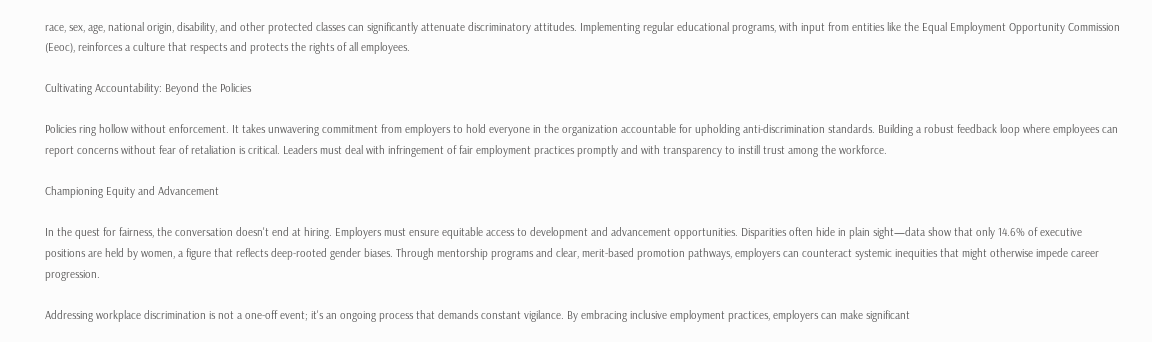race, sex, age, national origin, disability, and other protected classes can significantly attenuate discriminatory attitudes. Implementing regular educational programs, with input from entities like the Equal Employment Opportunity Commission (Eeoc), reinforces a culture that respects and protects the rights of all employees.

Cultivating Accountability: Beyond the Policies

Policies ring hollow without enforcement. It takes unwavering commitment from employers to hold everyone in the organization accountable for upholding anti-discrimination standards. Building a robust feedback loop where employees can report concerns without fear of retaliation is critical. Leaders must deal with infringement of fair employment practices promptly and with transparency to instill trust among the workforce.

Championing Equity and Advancement

In the quest for fairness, the conversation doesn't end at hiring. Employers must ensure equitable access to development and advancement opportunities. Disparities often hide in plain sight—data show that only 14.6% of executive positions are held by women, a figure that reflects deep-rooted gender biases. Through mentorship programs and clear, merit-based promotion pathways, employers can counteract systemic inequities that might otherwise impede career progression.

Addressing workplace discrimination is not a one-off event; it's an ongoing process that demands constant vigilance. By embracing inclusive employment practices, employers can make significant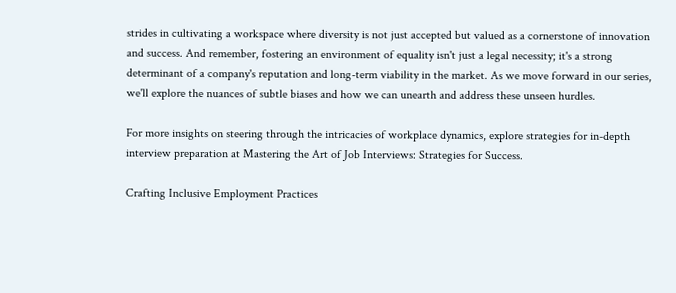strides in cultivating a workspace where diversity is not just accepted but valued as a cornerstone of innovation and success. And remember, fostering an environment of equality isn't just a legal necessity; it's a strong determinant of a company's reputation and long-term viability in the market. As we move forward in our series, we'll explore the nuances of subtle biases and how we can unearth and address these unseen hurdles.

For more insights on steering through the intricacies of workplace dynamics, explore strategies for in-depth interview preparation at Mastering the Art of Job Interviews: Strategies for Success.

Crafting Inclusive Employment Practices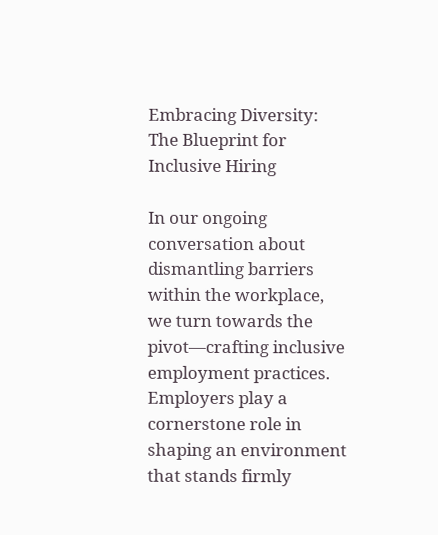Embracing Diversity: The Blueprint for Inclusive Hiring

In our ongoing conversation about dismantling barriers within the workplace, we turn towards the pivot—crafting inclusive employment practices. Employers play a cornerstone role in shaping an environment that stands firmly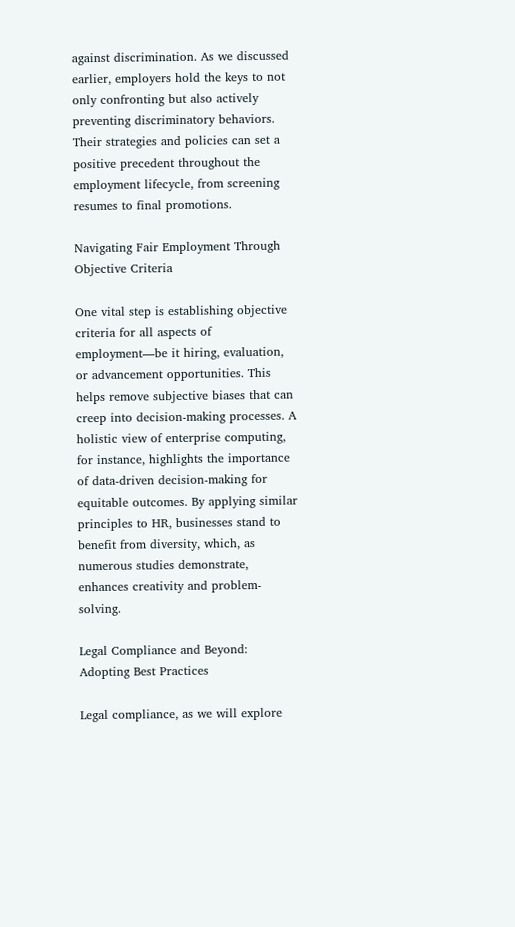against discrimination. As we discussed earlier, employers hold the keys to not only confronting but also actively preventing discriminatory behaviors. Their strategies and policies can set a positive precedent throughout the employment lifecycle, from screening resumes to final promotions.

Navigating Fair Employment Through Objective Criteria

One vital step is establishing objective criteria for all aspects of employment—be it hiring, evaluation, or advancement opportunities. This helps remove subjective biases that can creep into decision-making processes. A holistic view of enterprise computing, for instance, highlights the importance of data-driven decision-making for equitable outcomes. By applying similar principles to HR, businesses stand to benefit from diversity, which, as numerous studies demonstrate, enhances creativity and problem-solving.

Legal Compliance and Beyond: Adopting Best Practices

Legal compliance, as we will explore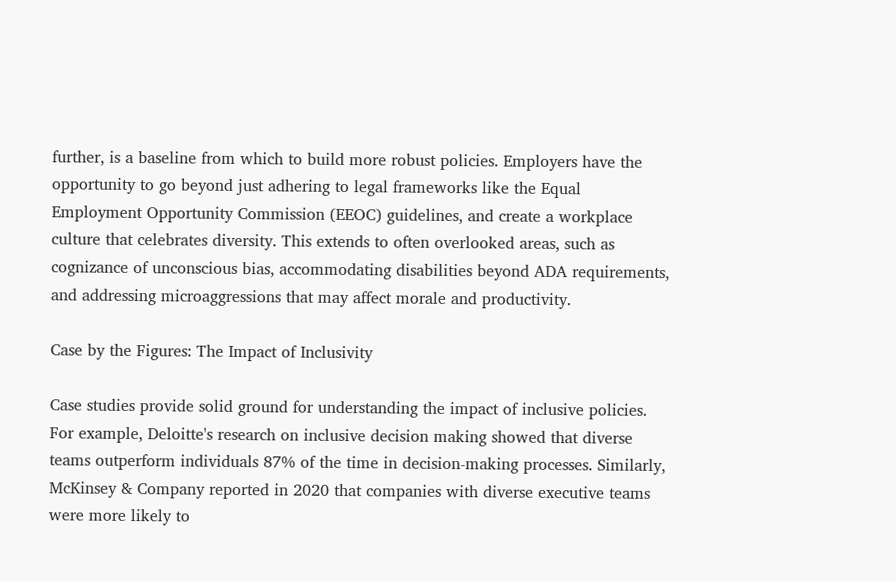further, is a baseline from which to build more robust policies. Employers have the opportunity to go beyond just adhering to legal frameworks like the Equal Employment Opportunity Commission (EEOC) guidelines, and create a workplace culture that celebrates diversity. This extends to often overlooked areas, such as cognizance of unconscious bias, accommodating disabilities beyond ADA requirements, and addressing microaggressions that may affect morale and productivity.

Case by the Figures: The Impact of Inclusivity

Case studies provide solid ground for understanding the impact of inclusive policies. For example, Deloitte's research on inclusive decision making showed that diverse teams outperform individuals 87% of the time in decision-making processes. Similarly, McKinsey & Company reported in 2020 that companies with diverse executive teams were more likely to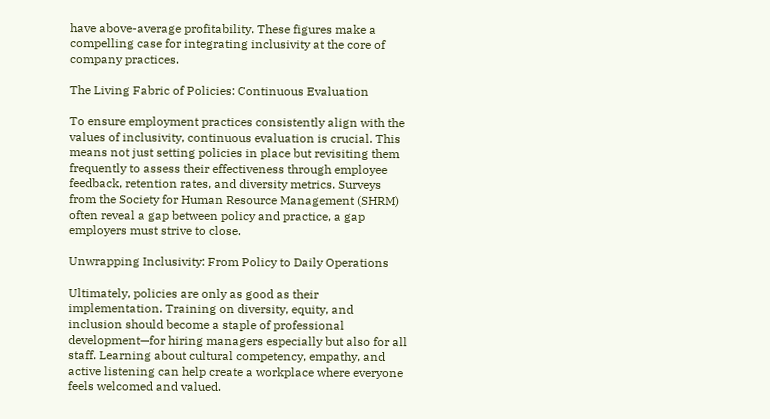have above-average profitability. These figures make a compelling case for integrating inclusivity at the core of company practices.

The Living Fabric of Policies: Continuous Evaluation

To ensure employment practices consistently align with the values of inclusivity, continuous evaluation is crucial. This means not just setting policies in place but revisiting them frequently to assess their effectiveness through employee feedback, retention rates, and diversity metrics. Surveys from the Society for Human Resource Management (SHRM) often reveal a gap between policy and practice, a gap employers must strive to close.

Unwrapping Inclusivity: From Policy to Daily Operations

Ultimately, policies are only as good as their implementation. Training on diversity, equity, and inclusion should become a staple of professional development—for hiring managers especially but also for all staff. Learning about cultural competency, empathy, and active listening can help create a workplace where everyone feels welcomed and valued.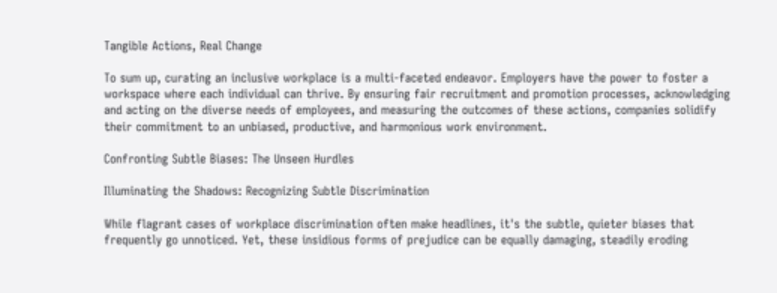Tangible Actions, Real Change

To sum up, curating an inclusive workplace is a multi-faceted endeavor. Employers have the power to foster a workspace where each individual can thrive. By ensuring fair recruitment and promotion processes, acknowledging and acting on the diverse needs of employees, and measuring the outcomes of these actions, companies solidify their commitment to an unbiased, productive, and harmonious work environment.

Confronting Subtle Biases: The Unseen Hurdles

Illuminating the Shadows: Recognizing Subtle Discrimination

While flagrant cases of workplace discrimination often make headlines, it's the subtle, quieter biases that frequently go unnoticed. Yet, these insidious forms of prejudice can be equally damaging, steadily eroding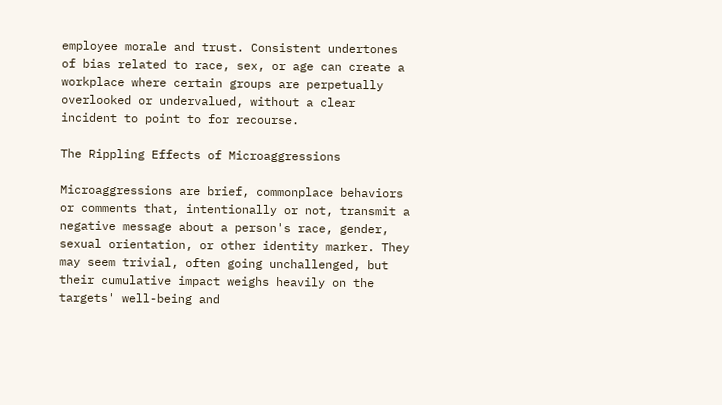employee morale and trust. Consistent undertones of bias related to race, sex, or age can create a workplace where certain groups are perpetually overlooked or undervalued, without a clear incident to point to for recourse.

The Rippling Effects of Microaggressions

Microaggressions are brief, commonplace behaviors or comments that, intentionally or not, transmit a negative message about a person's race, gender, sexual orientation, or other identity marker. They may seem trivial, often going unchallenged, but their cumulative impact weighs heavily on the targets' well-being and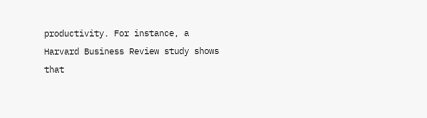productivity. For instance, a Harvard Business Review study shows that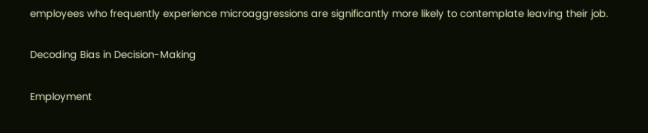employees who frequently experience microaggressions are significantly more likely to contemplate leaving their job.

Decoding Bias in Decision-Making

Employment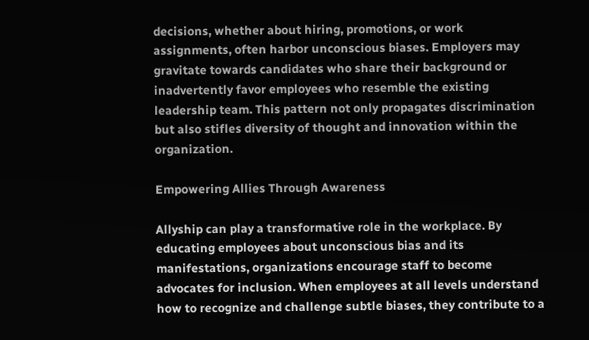decisions, whether about hiring, promotions, or work assignments, often harbor unconscious biases. Employers may gravitate towards candidates who share their background or inadvertently favor employees who resemble the existing leadership team. This pattern not only propagates discrimination but also stifles diversity of thought and innovation within the organization.

Empowering Allies Through Awareness

Allyship can play a transformative role in the workplace. By educating employees about unconscious bias and its manifestations, organizations encourage staff to become advocates for inclusion. When employees at all levels understand how to recognize and challenge subtle biases, they contribute to a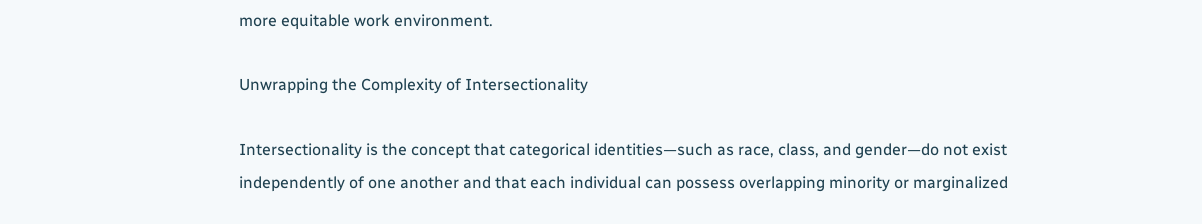more equitable work environment.

Unwrapping the Complexity of Intersectionality

Intersectionality is the concept that categorical identities—such as race, class, and gender—do not exist independently of one another and that each individual can possess overlapping minority or marginalized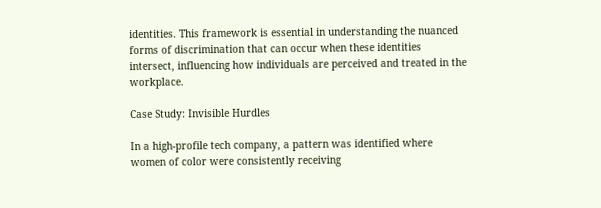identities. This framework is essential in understanding the nuanced forms of discrimination that can occur when these identities intersect, influencing how individuals are perceived and treated in the workplace.

Case Study: Invisible Hurdles

In a high-profile tech company, a pattern was identified where women of color were consistently receiving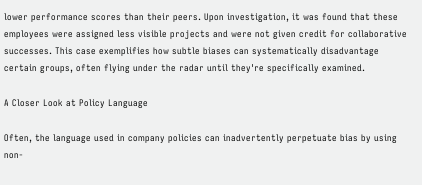lower performance scores than their peers. Upon investigation, it was found that these employees were assigned less visible projects and were not given credit for collaborative successes. This case exemplifies how subtle biases can systematically disadvantage certain groups, often flying under the radar until they're specifically examined.

A Closer Look at Policy Language

Often, the language used in company policies can inadvertently perpetuate bias by using non-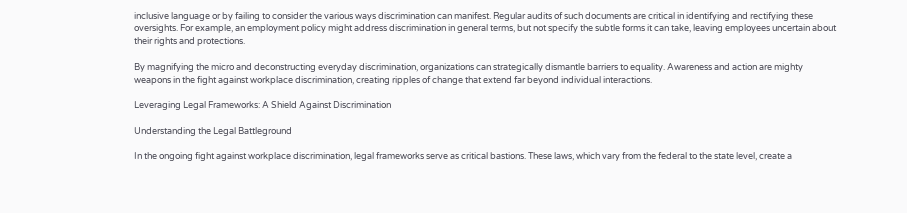inclusive language or by failing to consider the various ways discrimination can manifest. Regular audits of such documents are critical in identifying and rectifying these oversights. For example, an employment policy might address discrimination in general terms, but not specify the subtle forms it can take, leaving employees uncertain about their rights and protections.

By magnifying the micro and deconstructing everyday discrimination, organizations can strategically dismantle barriers to equality. Awareness and action are mighty weapons in the fight against workplace discrimination, creating ripples of change that extend far beyond individual interactions.

Leveraging Legal Frameworks: A Shield Against Discrimination

Understanding the Legal Battleground

In the ongoing fight against workplace discrimination, legal frameworks serve as critical bastions. These laws, which vary from the federal to the state level, create a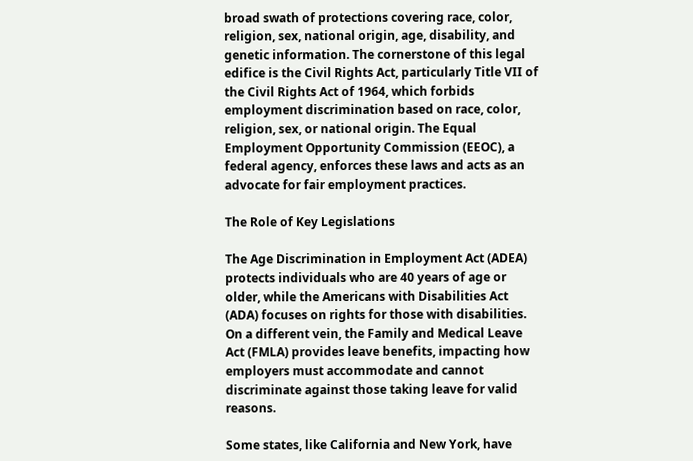broad swath of protections covering race, color, religion, sex, national origin, age, disability, and genetic information. The cornerstone of this legal edifice is the Civil Rights Act, particularly Title VII of the Civil Rights Act of 1964, which forbids employment discrimination based on race, color, religion, sex, or national origin. The Equal Employment Opportunity Commission (EEOC), a federal agency, enforces these laws and acts as an advocate for fair employment practices.

The Role of Key Legislations

The Age Discrimination in Employment Act (ADEA) protects individuals who are 40 years of age or older, while the Americans with Disabilities Act (ADA) focuses on rights for those with disabilities. On a different vein, the Family and Medical Leave Act (FMLA) provides leave benefits, impacting how employers must accommodate and cannot discriminate against those taking leave for valid reasons.

Some states, like California and New York, have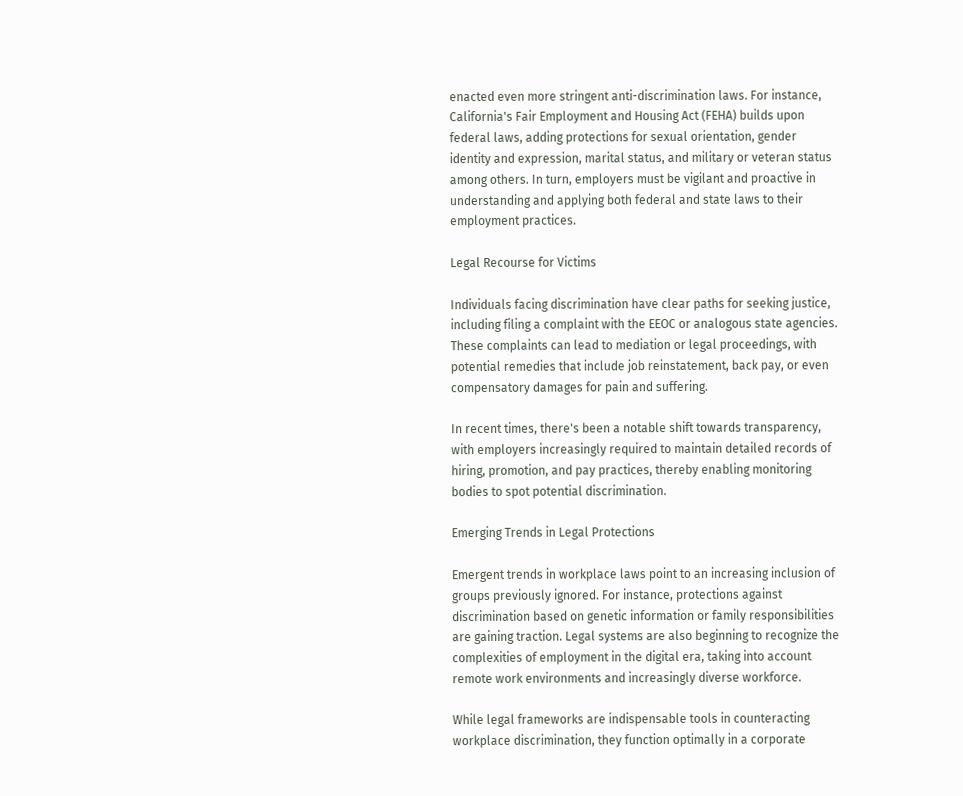enacted even more stringent anti-discrimination laws. For instance, California's Fair Employment and Housing Act (FEHA) builds upon federal laws, adding protections for sexual orientation, gender identity and expression, marital status, and military or veteran status among others. In turn, employers must be vigilant and proactive in understanding and applying both federal and state laws to their employment practices.

Legal Recourse for Victims

Individuals facing discrimination have clear paths for seeking justice, including filing a complaint with the EEOC or analogous state agencies. These complaints can lead to mediation or legal proceedings, with potential remedies that include job reinstatement, back pay, or even compensatory damages for pain and suffering.

In recent times, there's been a notable shift towards transparency, with employers increasingly required to maintain detailed records of hiring, promotion, and pay practices, thereby enabling monitoring bodies to spot potential discrimination.

Emerging Trends in Legal Protections

Emergent trends in workplace laws point to an increasing inclusion of groups previously ignored. For instance, protections against discrimination based on genetic information or family responsibilities are gaining traction. Legal systems are also beginning to recognize the complexities of employment in the digital era, taking into account remote work environments and increasingly diverse workforce.

While legal frameworks are indispensable tools in counteracting workplace discrimination, they function optimally in a corporate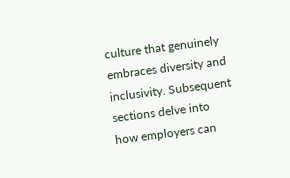culture that genuinely embraces diversity and inclusivity. Subsequent sections delve into how employers can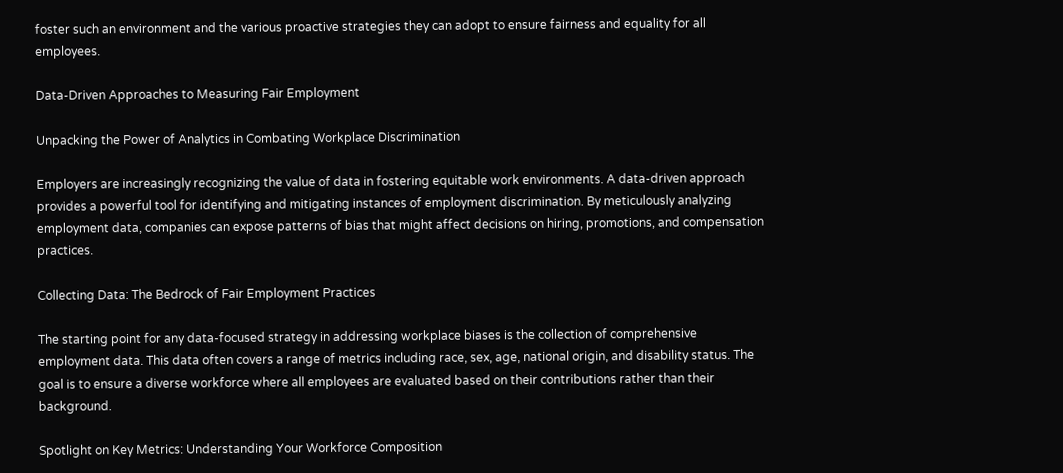foster such an environment and the various proactive strategies they can adopt to ensure fairness and equality for all employees.

Data-Driven Approaches to Measuring Fair Employment

Unpacking the Power of Analytics in Combating Workplace Discrimination

Employers are increasingly recognizing the value of data in fostering equitable work environments. A data-driven approach provides a powerful tool for identifying and mitigating instances of employment discrimination. By meticulously analyzing employment data, companies can expose patterns of bias that might affect decisions on hiring, promotions, and compensation practices.

Collecting Data: The Bedrock of Fair Employment Practices

The starting point for any data-focused strategy in addressing workplace biases is the collection of comprehensive employment data. This data often covers a range of metrics including race, sex, age, national origin, and disability status. The goal is to ensure a diverse workforce where all employees are evaluated based on their contributions rather than their background.

Spotlight on Key Metrics: Understanding Your Workforce Composition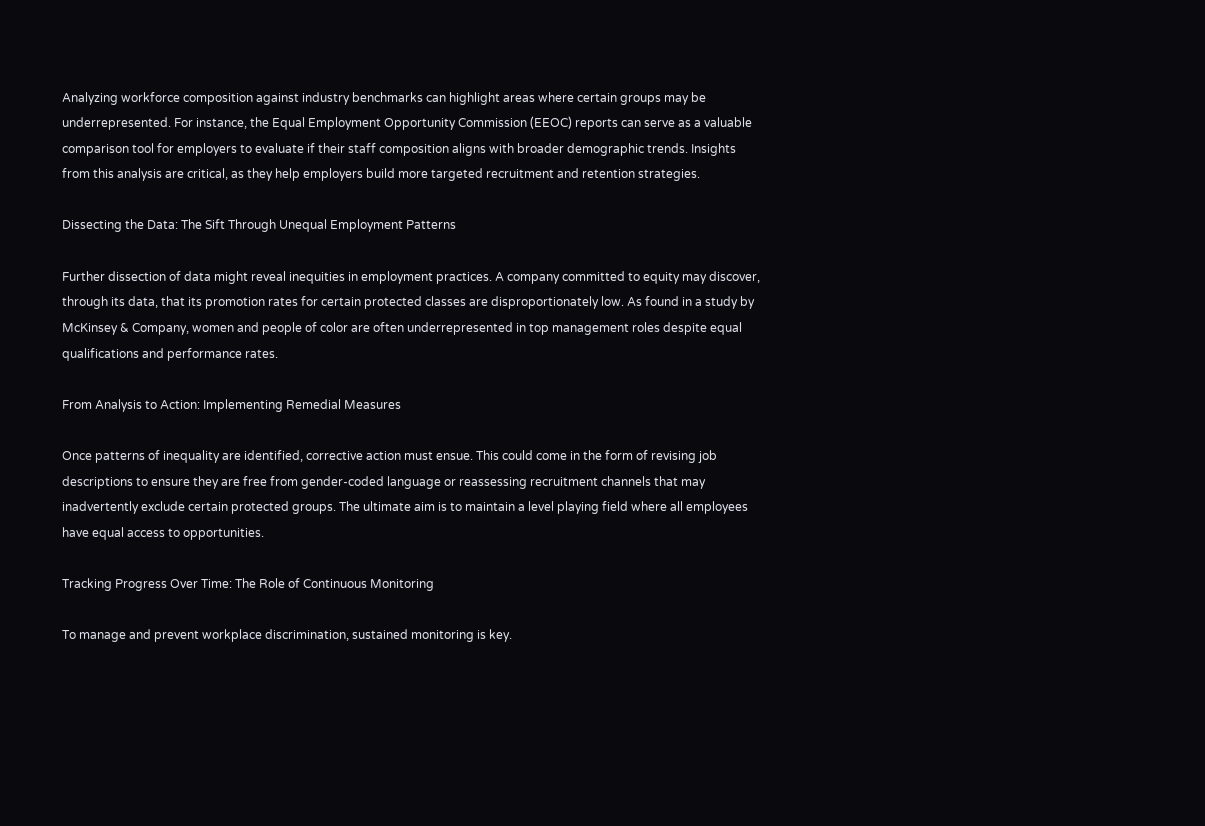Analyzing workforce composition against industry benchmarks can highlight areas where certain groups may be underrepresented. For instance, the Equal Employment Opportunity Commission (EEOC) reports can serve as a valuable comparison tool for employers to evaluate if their staff composition aligns with broader demographic trends. Insights from this analysis are critical, as they help employers build more targeted recruitment and retention strategies.

Dissecting the Data: The Sift Through Unequal Employment Patterns

Further dissection of data might reveal inequities in employment practices. A company committed to equity may discover, through its data, that its promotion rates for certain protected classes are disproportionately low. As found in a study by McKinsey & Company, women and people of color are often underrepresented in top management roles despite equal qualifications and performance rates.

From Analysis to Action: Implementing Remedial Measures

Once patterns of inequality are identified, corrective action must ensue. This could come in the form of revising job descriptions to ensure they are free from gender-coded language or reassessing recruitment channels that may inadvertently exclude certain protected groups. The ultimate aim is to maintain a level playing field where all employees have equal access to opportunities.

Tracking Progress Over Time: The Role of Continuous Monitoring

To manage and prevent workplace discrimination, sustained monitoring is key.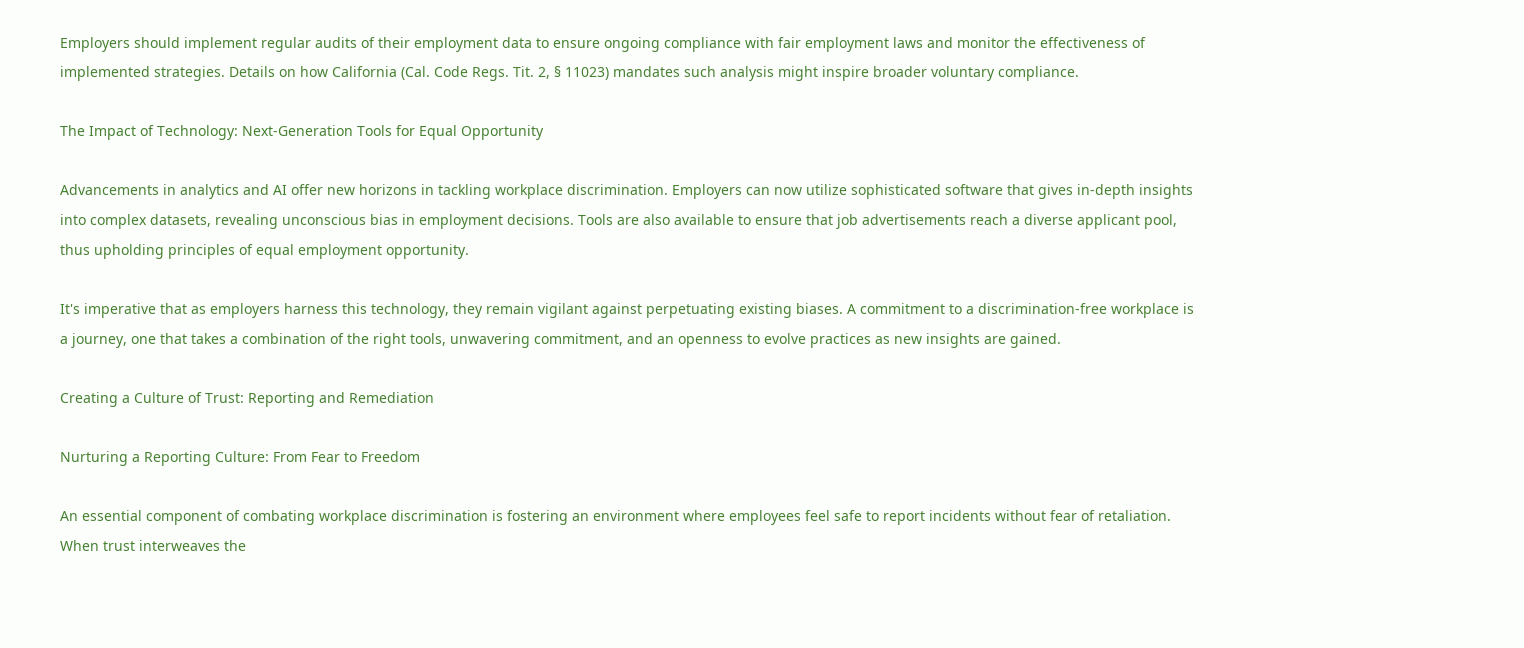Employers should implement regular audits of their employment data to ensure ongoing compliance with fair employment laws and monitor the effectiveness of implemented strategies. Details on how California (Cal. Code Regs. Tit. 2, § 11023) mandates such analysis might inspire broader voluntary compliance.

The Impact of Technology: Next-Generation Tools for Equal Opportunity

Advancements in analytics and AI offer new horizons in tackling workplace discrimination. Employers can now utilize sophisticated software that gives in-depth insights into complex datasets, revealing unconscious bias in employment decisions. Tools are also available to ensure that job advertisements reach a diverse applicant pool, thus upholding principles of equal employment opportunity.

It's imperative that as employers harness this technology, they remain vigilant against perpetuating existing biases. A commitment to a discrimination-free workplace is a journey, one that takes a combination of the right tools, unwavering commitment, and an openness to evolve practices as new insights are gained.

Creating a Culture of Trust: Reporting and Remediation

Nurturing a Reporting Culture: From Fear to Freedom

An essential component of combating workplace discrimination is fostering an environment where employees feel safe to report incidents without fear of retaliation. When trust interweaves the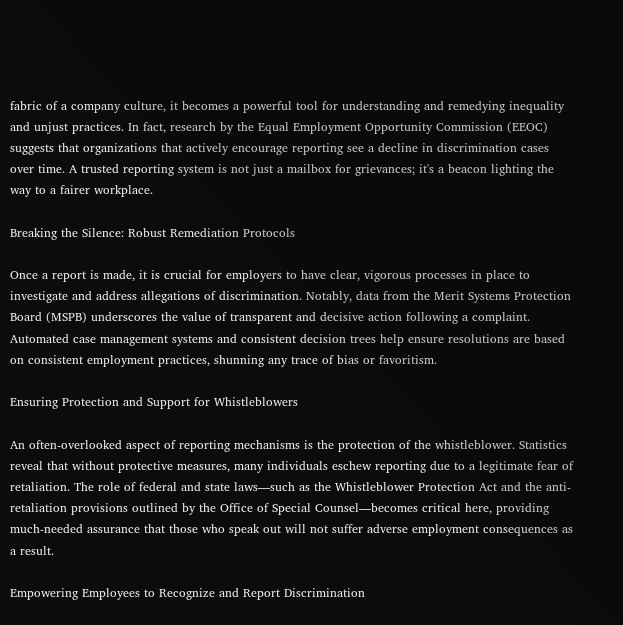fabric of a company culture, it becomes a powerful tool for understanding and remedying inequality and unjust practices. In fact, research by the Equal Employment Opportunity Commission (EEOC) suggests that organizations that actively encourage reporting see a decline in discrimination cases over time. A trusted reporting system is not just a mailbox for grievances; it's a beacon lighting the way to a fairer workplace.

Breaking the Silence: Robust Remediation Protocols

Once a report is made, it is crucial for employers to have clear, vigorous processes in place to investigate and address allegations of discrimination. Notably, data from the Merit Systems Protection Board (MSPB) underscores the value of transparent and decisive action following a complaint. Automated case management systems and consistent decision trees help ensure resolutions are based on consistent employment practices, shunning any trace of bias or favoritism.

Ensuring Protection and Support for Whistleblowers

An often-overlooked aspect of reporting mechanisms is the protection of the whistleblower. Statistics reveal that without protective measures, many individuals eschew reporting due to a legitimate fear of retaliation. The role of federal and state laws—such as the Whistleblower Protection Act and the anti-retaliation provisions outlined by the Office of Special Counsel—becomes critical here, providing much-needed assurance that those who speak out will not suffer adverse employment consequences as a result.

Empowering Employees to Recognize and Report Discrimination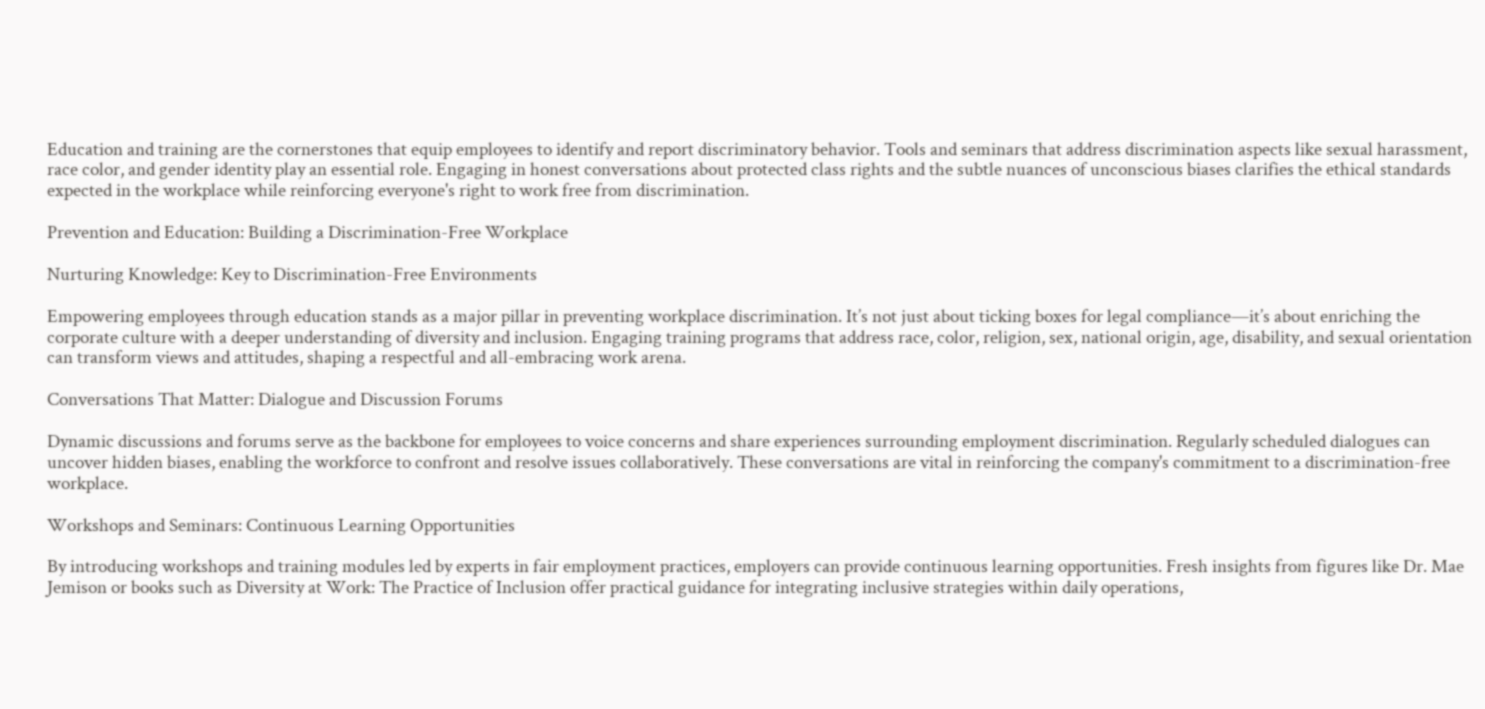Education and training are the cornerstones that equip employees to identify and report discriminatory behavior. Tools and seminars that address discrimination aspects like sexual harassment, race color, and gender identity play an essential role. Engaging in honest conversations about protected class rights and the subtle nuances of unconscious biases clarifies the ethical standards expected in the workplace while reinforcing everyone's right to work free from discrimination.

Prevention and Education: Building a Discrimination-Free Workplace

Nurturing Knowledge: Key to Discrimination-Free Environments

Empowering employees through education stands as a major pillar in preventing workplace discrimination. It’s not just about ticking boxes for legal compliance—it’s about enriching the corporate culture with a deeper understanding of diversity and inclusion. Engaging training programs that address race, color, religion, sex, national origin, age, disability, and sexual orientation can transform views and attitudes, shaping a respectful and all-embracing work arena.

Conversations That Matter: Dialogue and Discussion Forums

Dynamic discussions and forums serve as the backbone for employees to voice concerns and share experiences surrounding employment discrimination. Regularly scheduled dialogues can uncover hidden biases, enabling the workforce to confront and resolve issues collaboratively. These conversations are vital in reinforcing the company's commitment to a discrimination-free workplace.

Workshops and Seminars: Continuous Learning Opportunities

By introducing workshops and training modules led by experts in fair employment practices, employers can provide continuous learning opportunities. Fresh insights from figures like Dr. Mae Jemison or books such as Diversity at Work: The Practice of Inclusion offer practical guidance for integrating inclusive strategies within daily operations,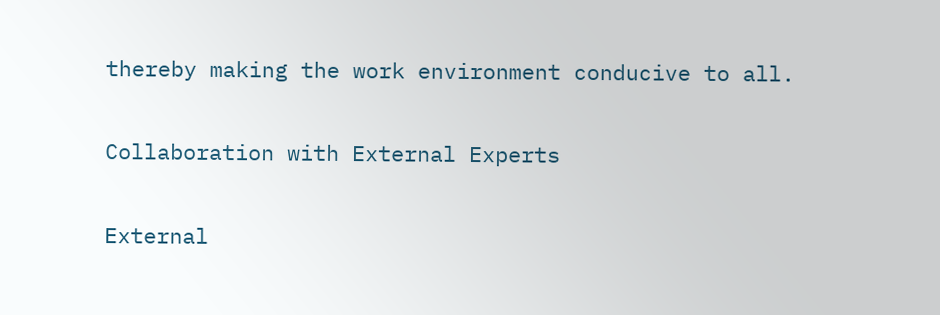thereby making the work environment conducive to all.

Collaboration with External Experts

External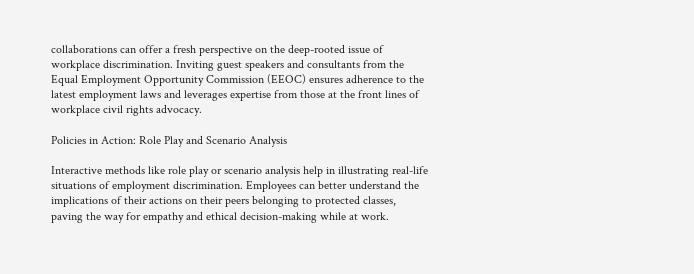collaborations can offer a fresh perspective on the deep-rooted issue of workplace discrimination. Inviting guest speakers and consultants from the Equal Employment Opportunity Commission (EEOC) ensures adherence to the latest employment laws and leverages expertise from those at the front lines of workplace civil rights advocacy.

Policies in Action: Role Play and Scenario Analysis

Interactive methods like role play or scenario analysis help in illustrating real-life situations of employment discrimination. Employees can better understand the implications of their actions on their peers belonging to protected classes, paving the way for empathy and ethical decision-making while at work.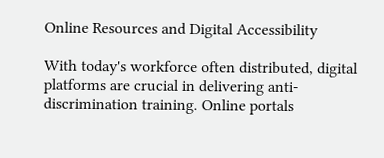Online Resources and Digital Accessibility

With today's workforce often distributed, digital platforms are crucial in delivering anti-discrimination training. Online portals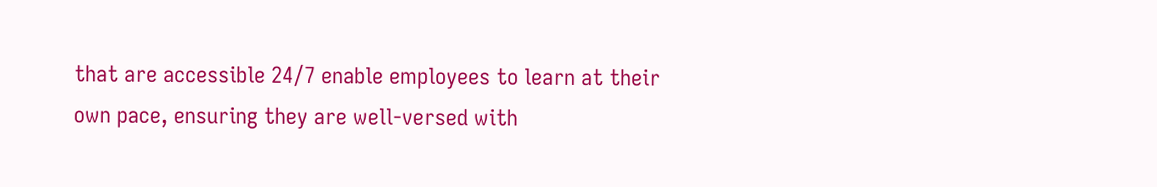that are accessible 24/7 enable employees to learn at their own pace, ensuring they are well-versed with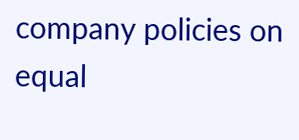company policies on equal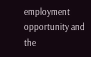employment opportunity and the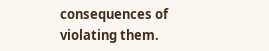consequences of violating them.